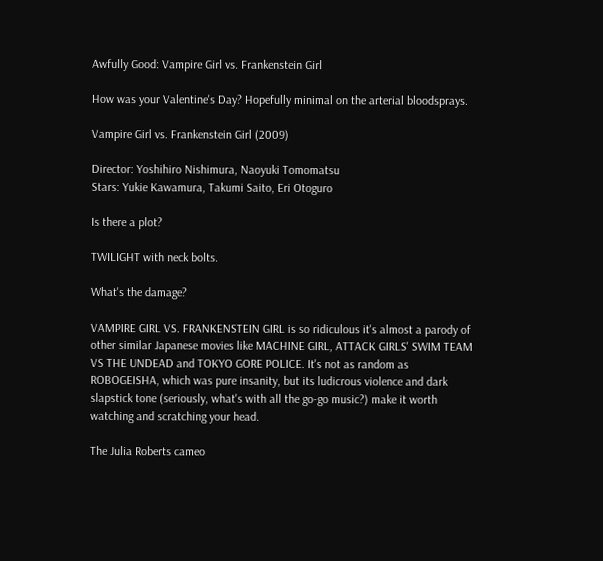Awfully Good: Vampire Girl vs. Frankenstein Girl

How was your Valentine's Day? Hopefully minimal on the arterial bloodsprays.

Vampire Girl vs. Frankenstein Girl (2009)

Director: Yoshihiro Nishimura, Naoyuki Tomomatsu
Stars: Yukie Kawamura, Takumi Saito, Eri Otoguro

Is there a plot?

TWILIGHT with neck bolts.

What's the damage?

VAMPIRE GIRL VS. FRANKENSTEIN GIRL is so ridiculous it's almost a parody of other similar Japanese movies like MACHINE GIRL, ATTACK GIRLS' SWIM TEAM VS THE UNDEAD and TOKYO GORE POLICE. It's not as random as ROBOGEISHA, which was pure insanity, but its ludicrous violence and dark slapstick tone (seriously, what's with all the go-go music?) make it worth watching and scratching your head.

The Julia Roberts cameo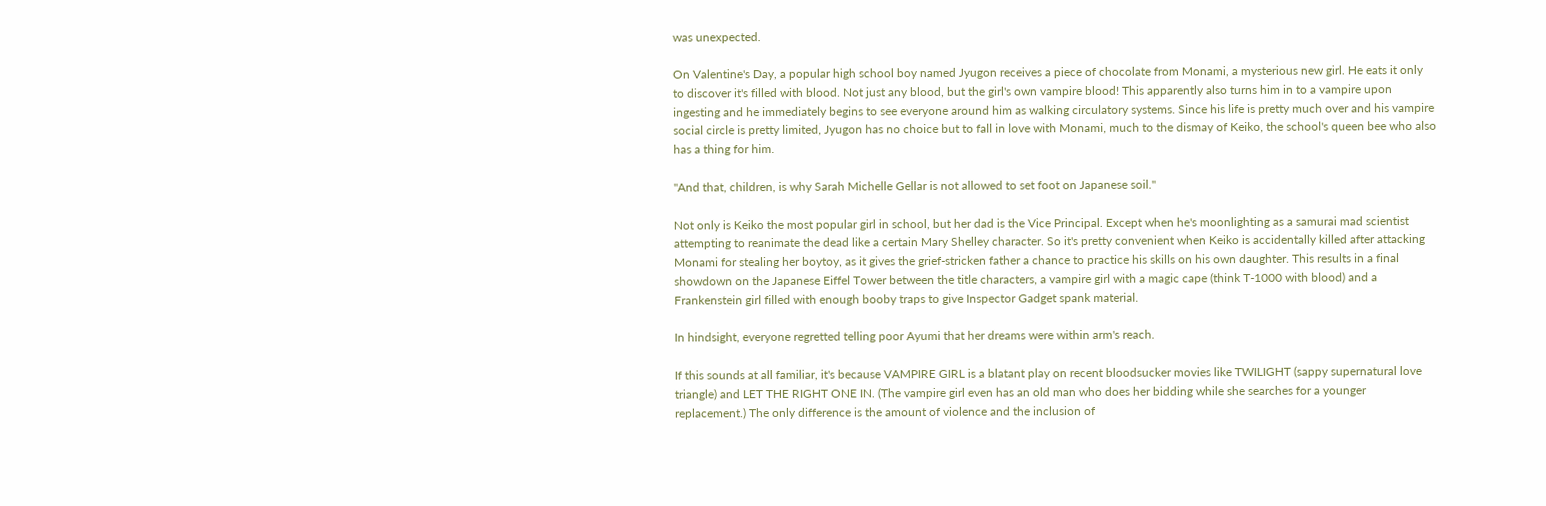was unexpected.

On Valentine's Day, a popular high school boy named Jyugon receives a piece of chocolate from Monami, a mysterious new girl. He eats it only to discover it's filled with blood. Not just any blood, but the girl's own vampire blood! This apparently also turns him in to a vampire upon ingesting and he immediately begins to see everyone around him as walking circulatory systems. Since his life is pretty much over and his vampire social circle is pretty limited, Jyugon has no choice but to fall in love with Monami, much to the dismay of Keiko, the school's queen bee who also has a thing for him.

"And that, children, is why Sarah Michelle Gellar is not allowed to set foot on Japanese soil."

Not only is Keiko the most popular girl in school, but her dad is the Vice Principal. Except when he's moonlighting as a samurai mad scientist attempting to reanimate the dead like a certain Mary Shelley character. So it's pretty convenient when Keiko is accidentally killed after attacking Monami for stealing her boytoy, as it gives the grief-stricken father a chance to practice his skills on his own daughter. This results in a final showdown on the Japanese Eiffel Tower between the title characters, a vampire girl with a magic cape (think T-1000 with blood) and a Frankenstein girl filled with enough booby traps to give Inspector Gadget spank material.

In hindsight, everyone regretted telling poor Ayumi that her dreams were within arm's reach.

If this sounds at all familiar, it's because VAMPIRE GIRL is a blatant play on recent bloodsucker movies like TWILIGHT (sappy supernatural love triangle) and LET THE RIGHT ONE IN. (The vampire girl even has an old man who does her bidding while she searches for a younger replacement.) The only difference is the amount of violence and the inclusion of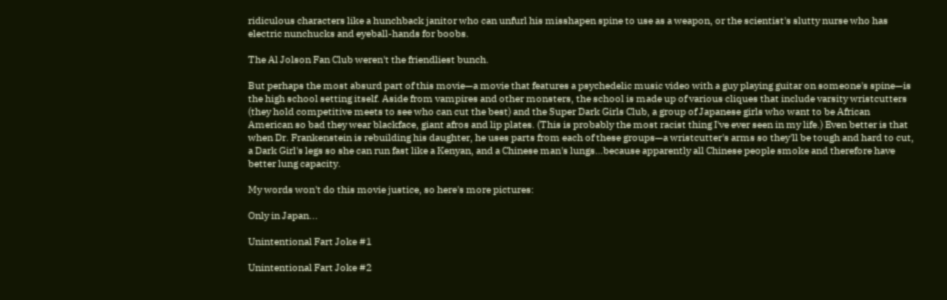ridiculous characters like a hunchback janitor who can unfurl his misshapen spine to use as a weapon, or the scientist's slutty nurse who has electric nunchucks and eyeball-hands for boobs.

The Al Jolson Fan Club weren't the friendliest bunch.

But perhaps the most absurd part of this movie—a movie that features a psychedelic music video with a guy playing guitar on someone's spine—is the high school setting itself. Aside from vampires and other monsters, the school is made up of various cliques that include varsity wristcutters (they hold competitive meets to see who can cut the best) and the Super Dark Girls Club, a group of Japanese girls who want to be African American so bad they wear blackface, giant afros and lip plates. (This is probably the most racist thing I've ever seen in my life.) Even better is that when Dr. Frankenstein is rebuilding his daughter, he uses parts from each of these groups—a wristcutter's arms so they'll be tough and hard to cut, a Dark Girl's legs so she can run fast like a Kenyan, and a Chinese man's lungs…because apparently all Chinese people smoke and therefore have better lung capacity.

My words won't do this movie justice, so here's more pictures:

Only in Japan...

Unintentional Fart Joke #1

Unintentional Fart Joke #2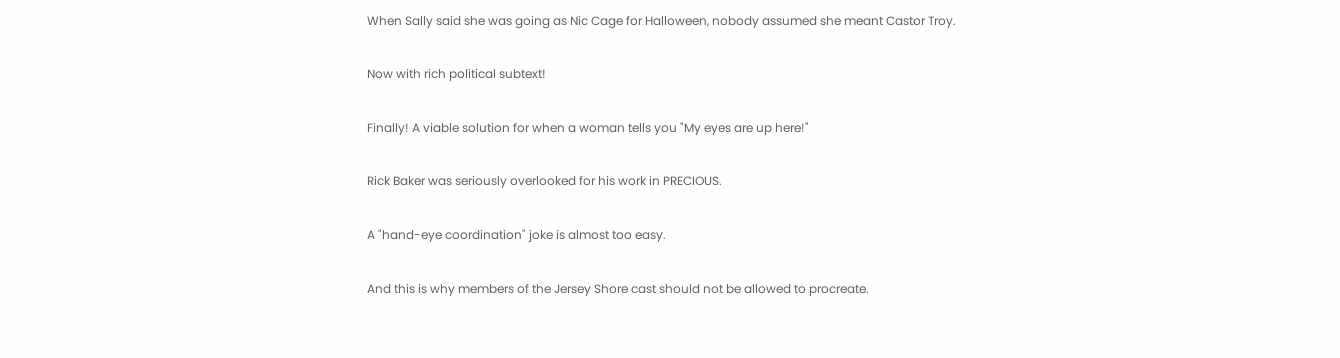When Sally said she was going as Nic Cage for Halloween, nobody assumed she meant Castor Troy.

Now with rich political subtext!

Finally! A viable solution for when a woman tells you "My eyes are up here!"

Rick Baker was seriously overlooked for his work in PRECIOUS.

A "hand-eye coordination" joke is almost too easy.

And this is why members of the Jersey Shore cast should not be allowed to procreate.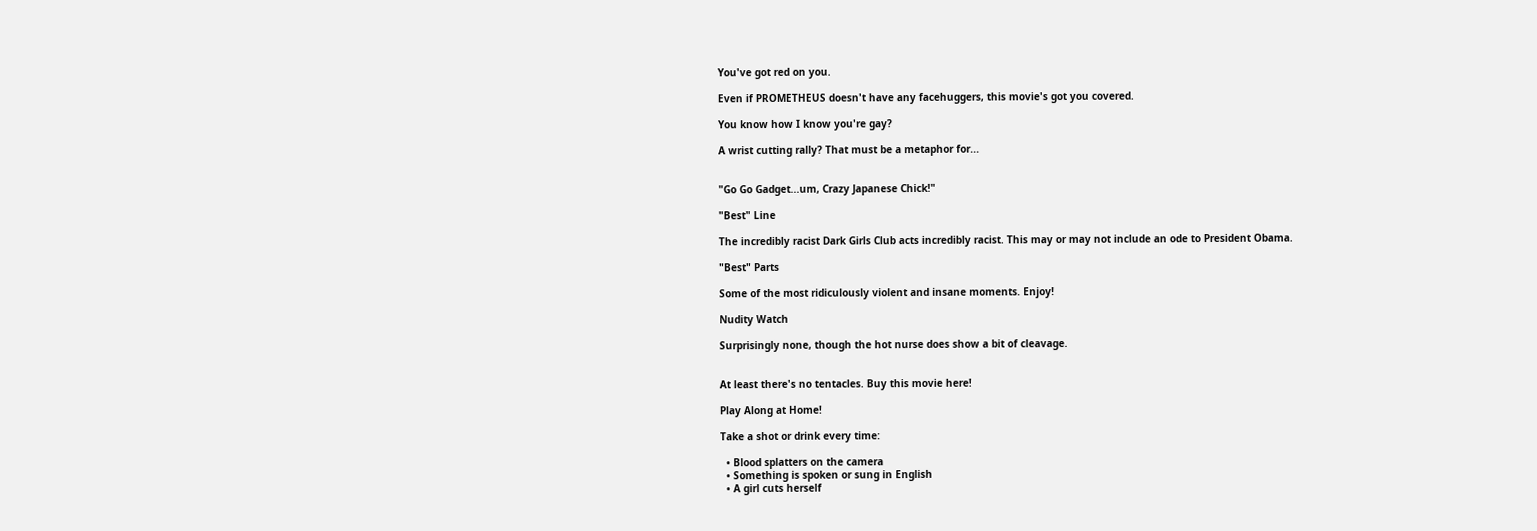You've got red on you.

Even if PROMETHEUS doesn't have any facehuggers, this movie's got you covered.

You know how I know you're gay?

A wrist cutting rally? That must be a metaphor for...


"Go Go Gadget...um, Crazy Japanese Chick!"

"Best" Line

The incredibly racist Dark Girls Club acts incredibly racist. This may or may not include an ode to President Obama.

"Best" Parts

Some of the most ridiculously violent and insane moments. Enjoy!

Nudity Watch

Surprisingly none, though the hot nurse does show a bit of cleavage.


At least there's no tentacles. Buy this movie here!

Play Along at Home!

Take a shot or drink every time:

  • Blood splatters on the camera
  • Something is spoken or sung in English
  • A girl cuts herself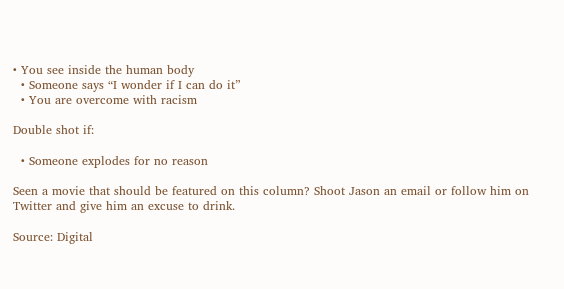• You see inside the human body
  • Someone says “I wonder if I can do it”
  • You are overcome with racism

Double shot if:

  • Someone explodes for no reason

Seen a movie that should be featured on this column? Shoot Jason an email or follow him on Twitter and give him an excuse to drink.

Source: Digital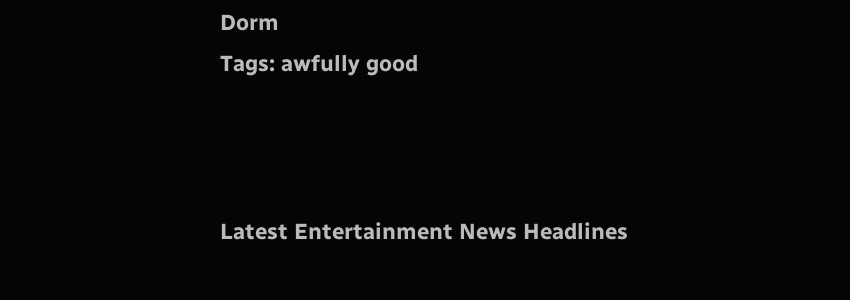Dorm
Tags: awfully good



Latest Entertainment News Headlines